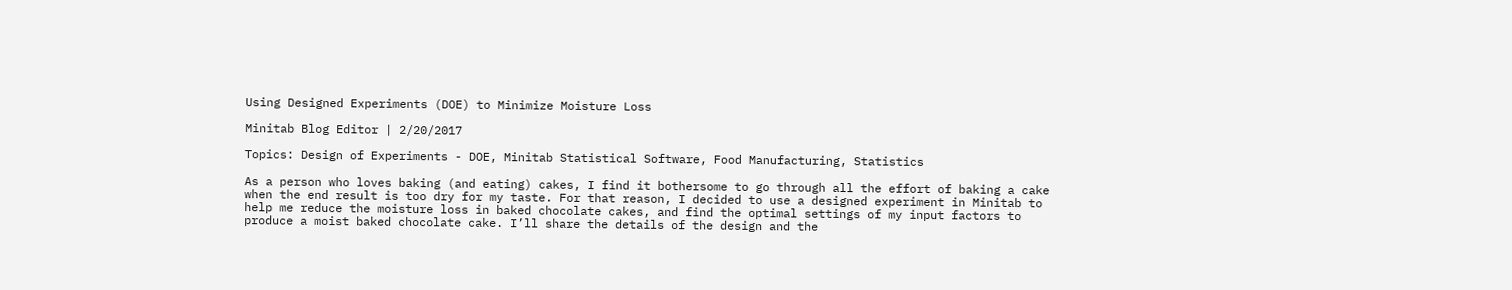Using Designed Experiments (DOE) to Minimize Moisture Loss

Minitab Blog Editor | 2/20/2017

Topics: Design of Experiments - DOE, Minitab Statistical Software, Food Manufacturing, Statistics

As a person who loves baking (and eating) cakes, I find it bothersome to go through all the effort of baking a cake when the end result is too dry for my taste. For that reason, I decided to use a designed experiment in Minitab to help me reduce the moisture loss in baked chocolate cakes, and find the optimal settings of my input factors to produce a moist baked chocolate cake. I’ll share the details of the design and the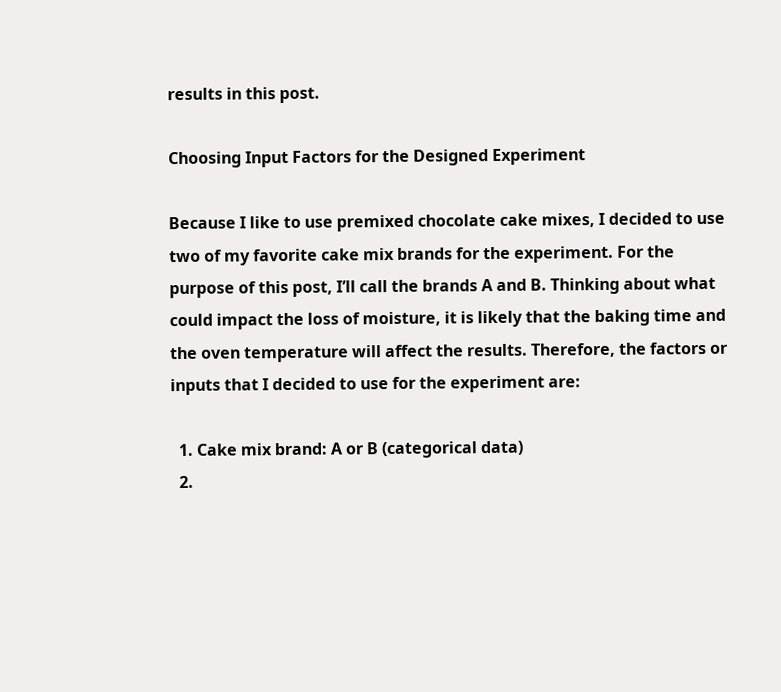results in this post.

Choosing Input Factors for the Designed Experiment

Because I like to use premixed chocolate cake mixes, I decided to use two of my favorite cake mix brands for the experiment. For the purpose of this post, I’ll call the brands A and B. Thinking about what could impact the loss of moisture, it is likely that the baking time and the oven temperature will affect the results. Therefore, the factors or inputs that I decided to use for the experiment are:

  1. Cake mix brand: A or B (categorical data)
  2.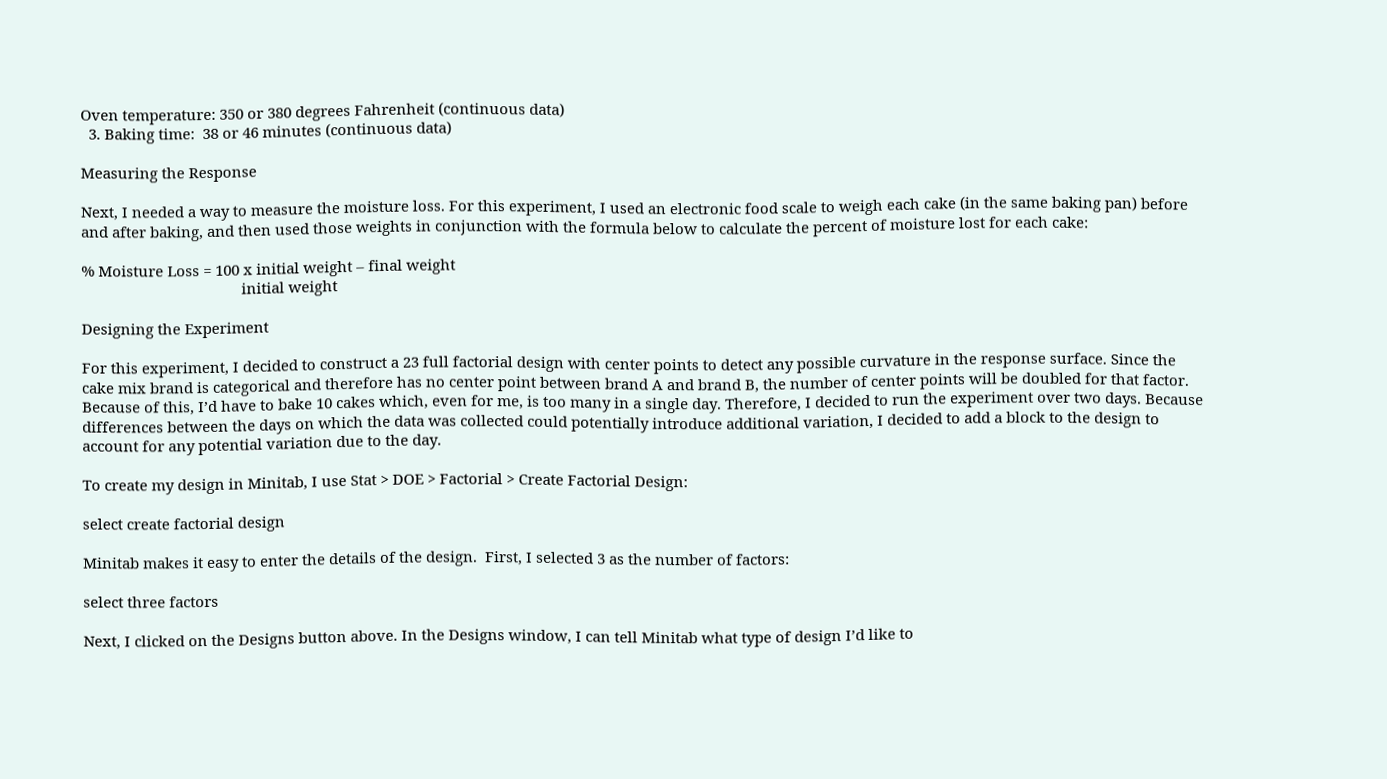Oven temperature: 350 or 380 degrees Fahrenheit (continuous data)
  3. Baking time:  38 or 46 minutes (continuous data)

Measuring the Response

Next, I needed a way to measure the moisture loss. For this experiment, I used an electronic food scale to weigh each cake (in the same baking pan) before and after baking, and then used those weights in conjunction with the formula below to calculate the percent of moisture lost for each cake:

% Moisture Loss = 100 x initial weight – final weight
                                        initial weight

Designing the Experiment

For this experiment, I decided to construct a 23 full factorial design with center points to detect any possible curvature in the response surface. Since the cake mix brand is categorical and therefore has no center point between brand A and brand B, the number of center points will be doubled for that factor. Because of this, I’d have to bake 10 cakes which, even for me, is too many in a single day. Therefore, I decided to run the experiment over two days. Because differences between the days on which the data was collected could potentially introduce additional variation, I decided to add a block to the design to account for any potential variation due to the day.

To create my design in Minitab, I use Stat > DOE > Factorial > Create Factorial Design:

select create factorial design

Minitab makes it easy to enter the details of the design.  First, I selected 3 as the number of factors:

select three factors

Next, I clicked on the Designs button above. In the Designs window, I can tell Minitab what type of design I’d like to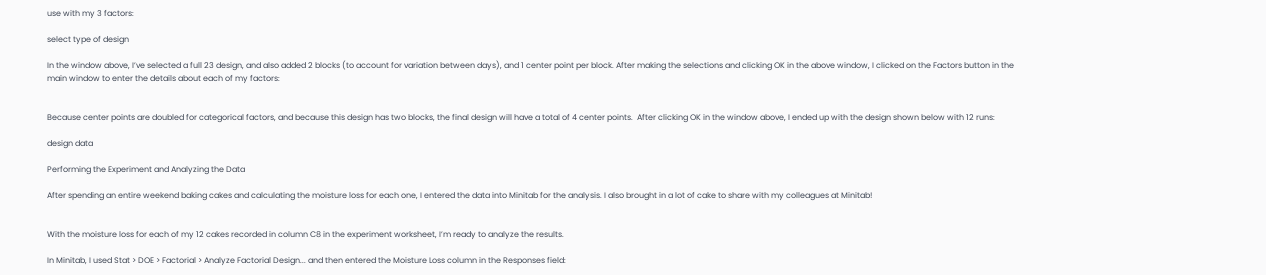use with my 3 factors:

select type of design

In the window above, I’ve selected a full 23 design, and also added 2 blocks (to account for variation between days), and 1 center point per block. After making the selections and clicking OK in the above window, I clicked on the Factors button in the main window to enter the details about each of my factors:


Because center points are doubled for categorical factors, and because this design has two blocks, the final design will have a total of 4 center points.  After clicking OK in the window above, I ended up with the design shown below with 12 runs:

design data

Performing the Experiment and Analyzing the Data

After spending an entire weekend baking cakes and calculating the moisture loss for each one, I entered the data into Minitab for the analysis. I also brought in a lot of cake to share with my colleagues at Minitab!


With the moisture loss for each of my 12 cakes recorded in column C8 in the experiment worksheet, I’m ready to analyze the results.

In Minitab, I used Stat > DOE > Factorial > Analyze Factorial Design... and then entered the Moisture Loss column in the Responses field: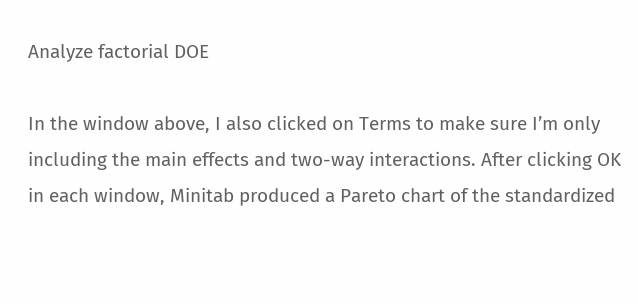Analyze factorial DOE

In the window above, I also clicked on Terms to make sure I’m only including the main effects and two-way interactions. After clicking OK in each window, Minitab produced a Pareto chart of the standardized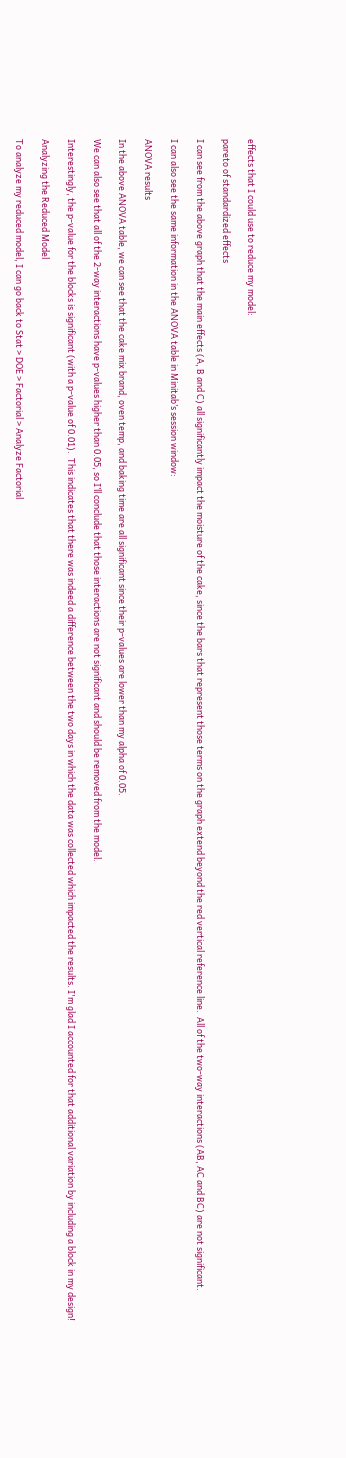effects that I could use to reduce my model:

pareto of standardized effects

I can see from the above graph that the main effects (A, B and C) all significantly impact the moisture of the cake, since the bars that represent those terms on the graph extend beyond the red vertical reference line.  All of the two-way interactions (AB, AC and BC) are not significant.

I can also see the same information in the ANOVA table in Minitab’s session window:

ANOVA results

In the above ANOVA table, we can see that the cake mix brand, oven temp, and baking time are all significant since their p-values are lower than my alpha of 0.05.

We can also see that all of the 2-way interactions have p-values higher than 0.05, so I’ll conclude that those interactions are not significant and should be removed from the model.

Interestingly, the p-value for the blocks is significant (with a p-value of 0.01).  This indicates that there was indeed a difference between the two days in which the data was collected which impacted the results. I'm glad I accounted for that additional variation by including a block in my design!

Analyzing the Reduced Model

To analyze my reduced model, I can go back to Stat > DOE > Factorial > Analyze Factorial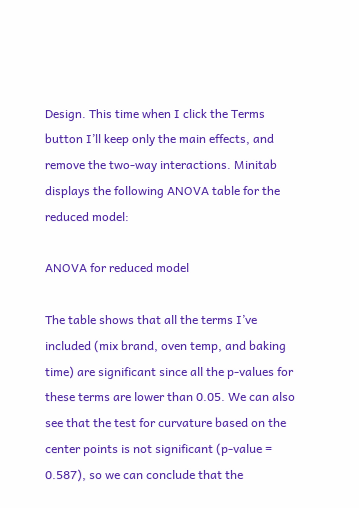Design. This time when I click the Terms button I’ll keep only the main effects, and remove the two-way interactions. Minitab displays the following ANOVA table for the reduced model:

ANOVA for reduced model

The table shows that all the terms I’ve included (mix brand, oven temp, and baking time) are significant since all the p-values for these terms are lower than 0.05. We can also see that the test for curvature based on the center points is not significant (p-value = 0.587), so we can conclude that the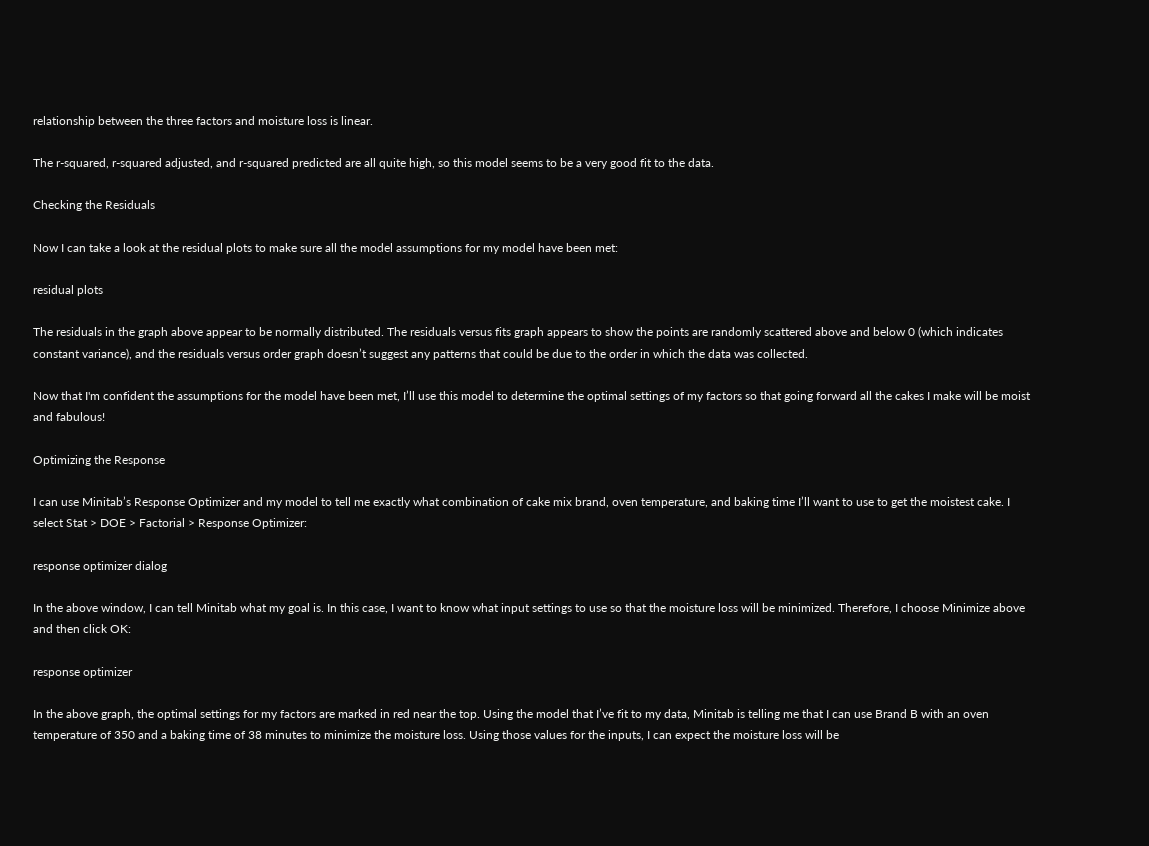relationship between the three factors and moisture loss is linear.

The r-squared, r-squared adjusted, and r-squared predicted are all quite high, so this model seems to be a very good fit to the data.

Checking the Residuals

Now I can take a look at the residual plots to make sure all the model assumptions for my model have been met:

residual plots

The residuals in the graph above appear to be normally distributed. The residuals versus fits graph appears to show the points are randomly scattered above and below 0 (which indicates constant variance), and the residuals versus order graph doesn’t suggest any patterns that could be due to the order in which the data was collected.

Now that I'm confident the assumptions for the model have been met, I’ll use this model to determine the optimal settings of my factors so that going forward all the cakes I make will be moist and fabulous!

Optimizing the Response

I can use Minitab’s Response Optimizer and my model to tell me exactly what combination of cake mix brand, oven temperature, and baking time I’ll want to use to get the moistest cake. I select Stat > DOE > Factorial > Response Optimizer:

response optimizer dialog

In the above window, I can tell Minitab what my goal is. In this case, I want to know what input settings to use so that the moisture loss will be minimized. Therefore, I choose Minimize above and then click OK:

response optimizer

In the above graph, the optimal settings for my factors are marked in red near the top. Using the model that I’ve fit to my data, Minitab is telling me that I can use Brand B with an oven temperature of 350 and a baking time of 38 minutes to minimize the moisture loss. Using those values for the inputs, I can expect the moisture loss will be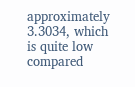approximately 3.3034, which is quite low compared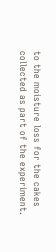to the moisture loss for the cakes collected as part of the experiment.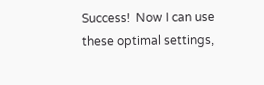Success!  Now I can use these optimal settings,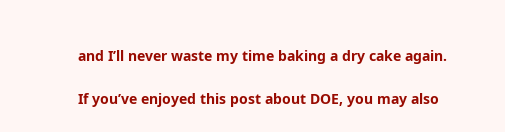and I’ll never waste my time baking a dry cake again.

If you’ve enjoyed this post about DOE, you may also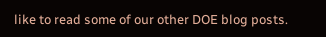like to read some of our other DOE blog posts.